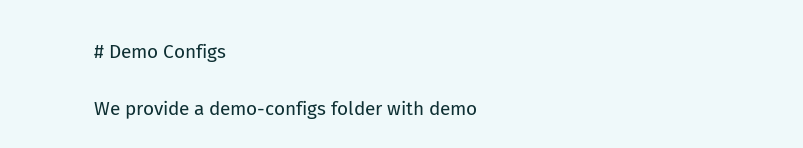# Demo Configs

We provide a demo-configs folder with demo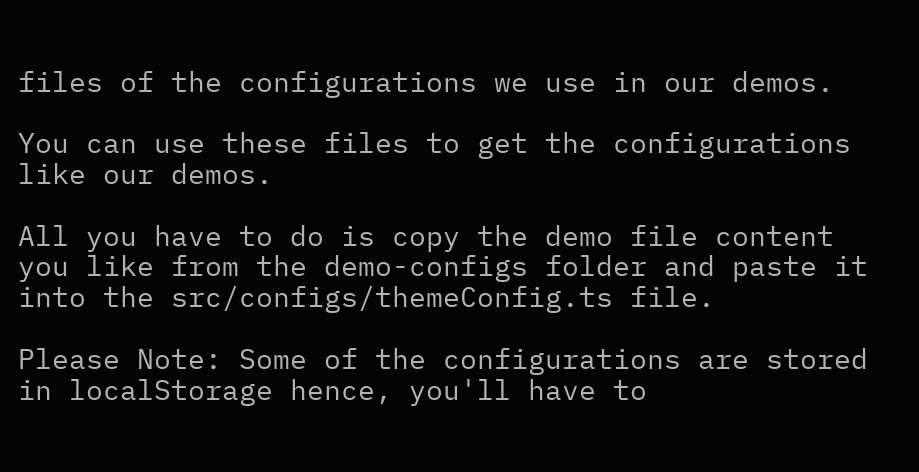files of the configurations we use in our demos.

You can use these files to get the configurations like our demos.

All you have to do is copy the demo file content you like from the demo-configs folder and paste it into the src/configs/themeConfig.ts file.

Please Note: Some of the configurations are stored in localStorage hence, you'll have to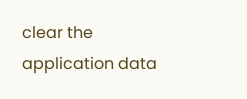clear the application data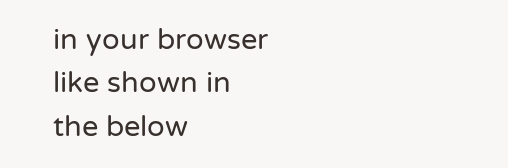in your browser like shown in the below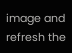image and refresh the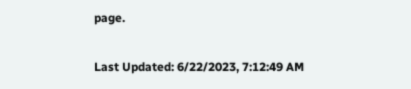page.

Last Updated: 6/22/2023, 7:12:49 AM